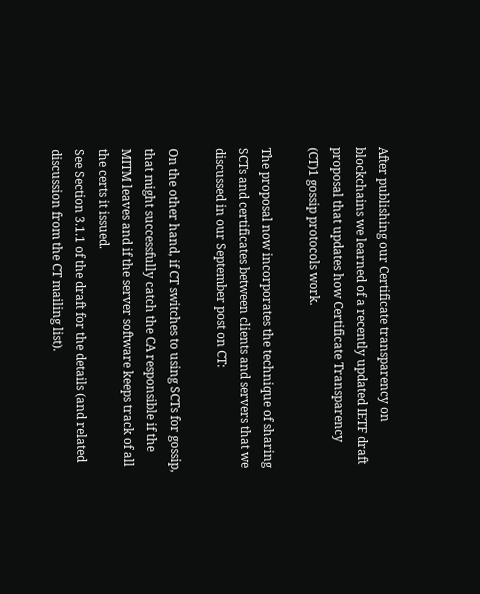After publishing our Certificate transparency on blockchains we learned of a recently updated IETF draft proposal that updates how Certificate Transparency (CT)1 gossip protocols work.

The proposal now incorporates the technique of sharing SCTs and certificates between clients and servers that we discussed in our September post on CT:

On the other hand, if CT switches to using SCTs for gossip, that might successfully catch the CA responsible if the MITM leaves and if the server software keeps track of all the certs it issued.
See Section 3.1.1 of the draft for the details (and related discussion from the CT mailing list).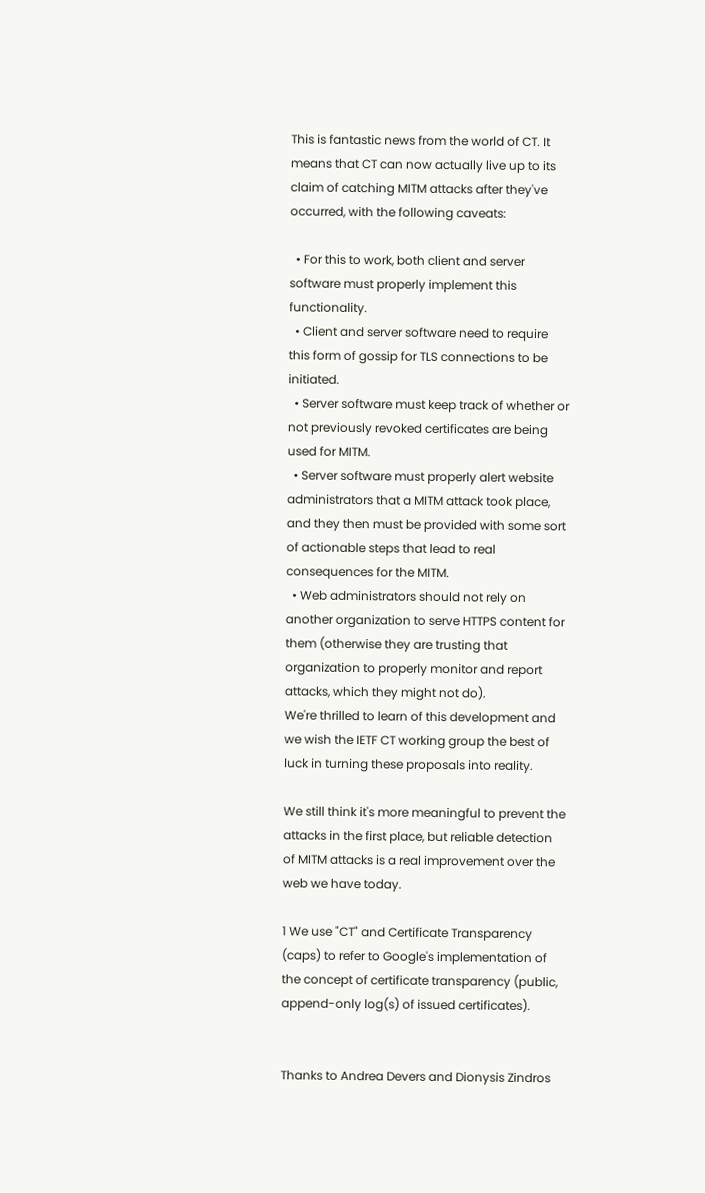This is fantastic news from the world of CT. It means that CT can now actually live up to its claim of catching MITM attacks after they've occurred, with the following caveats:

  • For this to work, both client and server software must properly implement this functionality.
  • Client and server software need to require this form of gossip for TLS connections to be initiated.
  • Server software must keep track of whether or not previously revoked certificates are being used for MITM.
  • Server software must properly alert website administrators that a MITM attack took place, and they then must be provided with some sort of actionable steps that lead to real consequences for the MITM.
  • Web administrators should not rely on another organization to serve HTTPS content for them (otherwise they are trusting that organization to properly monitor and report attacks, which they might not do).
We're thrilled to learn of this development and we wish the IETF CT working group the best of luck in turning these proposals into reality.

We still think it's more meaningful to prevent the attacks in the first place, but reliable detection of MITM attacks is a real improvement over the web we have today.

1 We use "CT" and Certificate Transparency (caps) to refer to Google's implementation of the concept of certificate transparency (public, append-only log(s) of issued certificates).


Thanks to Andrea Devers and Dionysis Zindros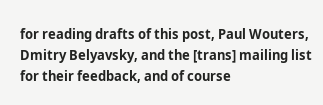for reading drafts of this post, Paul Wouters, Dmitry Belyavsky, and the [trans] mailing list for their feedback, and of course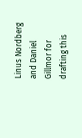Linus Nordberg and Daniel Gillmor for drafting this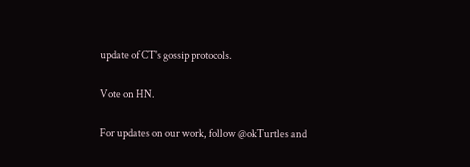update of CT's gossip protocols.

Vote on HN.

For updates on our work, follow @okTurtles and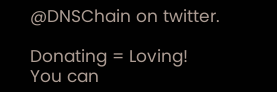@DNSChain on twitter.

Donating = Loving!
You can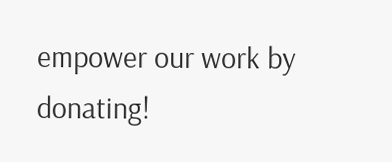empower our work by donating!